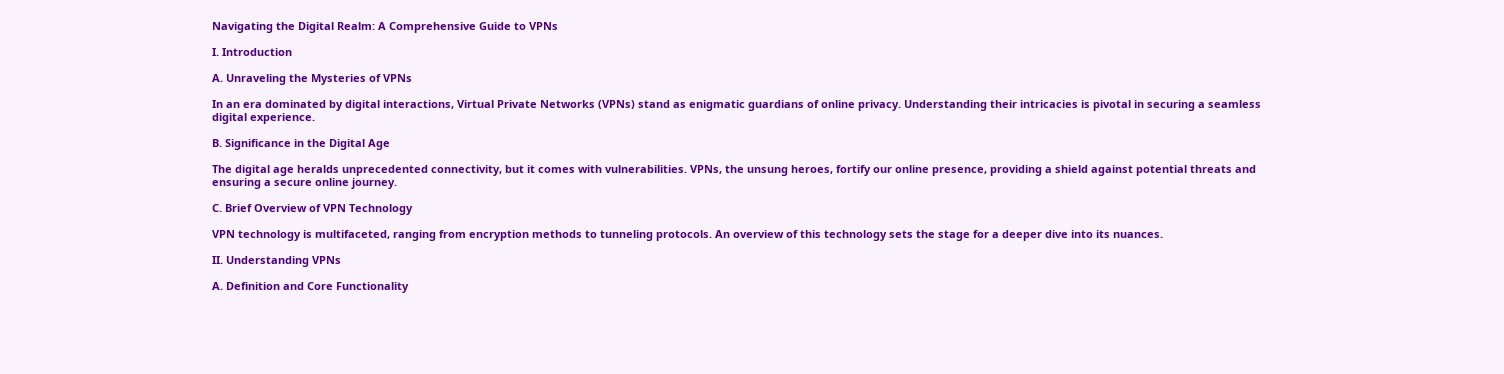Navigating the Digital Realm: A Comprehensive Guide to VPNs

I. Introduction

A. Unraveling the Mysteries of VPNs

In an era dominated by digital interactions, Virtual Private Networks (VPNs) stand as enigmatic guardians of online privacy. Understanding their intricacies is pivotal in securing a seamless digital experience.

B. Significance in the Digital Age

The digital age heralds unprecedented connectivity, but it comes with vulnerabilities. VPNs, the unsung heroes, fortify our online presence, providing a shield against potential threats and ensuring a secure online journey.

C. Brief Overview of VPN Technology

VPN technology is multifaceted, ranging from encryption methods to tunneling protocols. An overview of this technology sets the stage for a deeper dive into its nuances.

II. Understanding VPNs

A. Definition and Core Functionality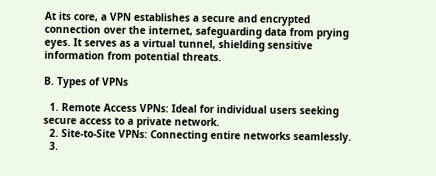At its core, a VPN establishes a secure and encrypted connection over the internet, safeguarding data from prying eyes. It serves as a virtual tunnel, shielding sensitive information from potential threats.

B. Types of VPNs

  1. Remote Access VPNs: Ideal for individual users seeking secure access to a private network.
  2. Site-to-Site VPNs: Connecting entire networks seamlessly.
  3.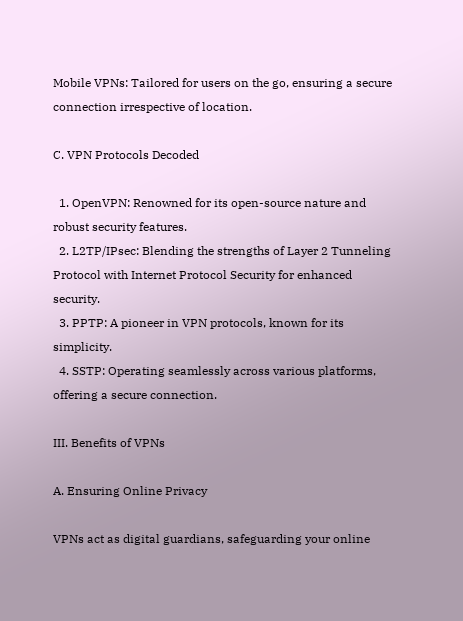Mobile VPNs: Tailored for users on the go, ensuring a secure connection irrespective of location.

C. VPN Protocols Decoded

  1. OpenVPN: Renowned for its open-source nature and robust security features.
  2. L2TP/IPsec: Blending the strengths of Layer 2 Tunneling Protocol with Internet Protocol Security for enhanced security.
  3. PPTP: A pioneer in VPN protocols, known for its simplicity.
  4. SSTP: Operating seamlessly across various platforms, offering a secure connection.

III. Benefits of VPNs

A. Ensuring Online Privacy

VPNs act as digital guardians, safeguarding your online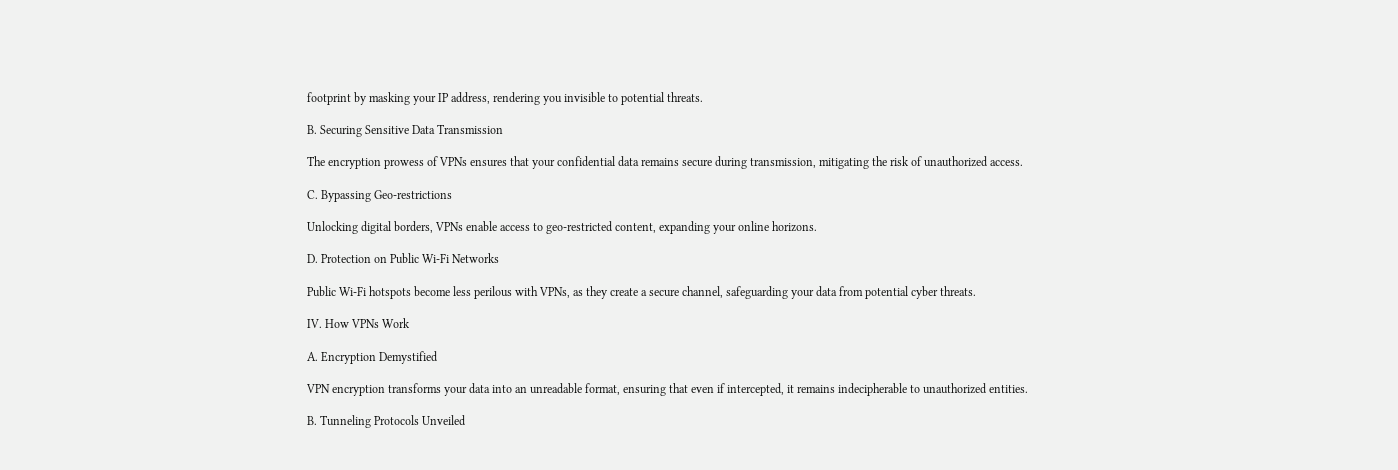footprint by masking your IP address, rendering you invisible to potential threats.

B. Securing Sensitive Data Transmission

The encryption prowess of VPNs ensures that your confidential data remains secure during transmission, mitigating the risk of unauthorized access.

C. Bypassing Geo-restrictions

Unlocking digital borders, VPNs enable access to geo-restricted content, expanding your online horizons.

D. Protection on Public Wi-Fi Networks

Public Wi-Fi hotspots become less perilous with VPNs, as they create a secure channel, safeguarding your data from potential cyber threats.

IV. How VPNs Work

A. Encryption Demystified

VPN encryption transforms your data into an unreadable format, ensuring that even if intercepted, it remains indecipherable to unauthorized entities.

B. Tunneling Protocols Unveiled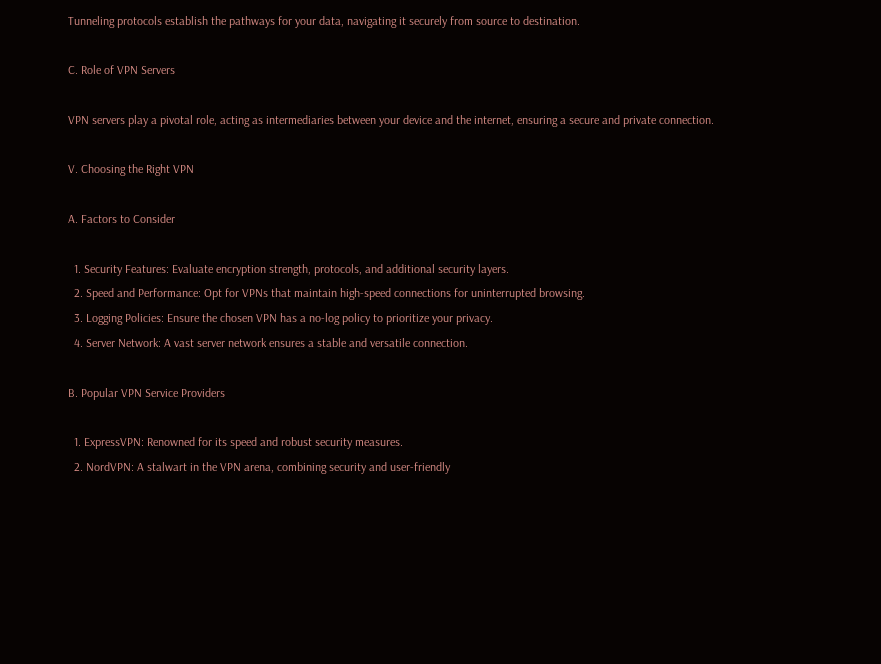Tunneling protocols establish the pathways for your data, navigating it securely from source to destination.

C. Role of VPN Servers

VPN servers play a pivotal role, acting as intermediaries between your device and the internet, ensuring a secure and private connection.

V. Choosing the Right VPN

A. Factors to Consider

  1. Security Features: Evaluate encryption strength, protocols, and additional security layers.
  2. Speed and Performance: Opt for VPNs that maintain high-speed connections for uninterrupted browsing.
  3. Logging Policies: Ensure the chosen VPN has a no-log policy to prioritize your privacy.
  4. Server Network: A vast server network ensures a stable and versatile connection.

B. Popular VPN Service Providers

  1. ExpressVPN: Renowned for its speed and robust security measures.
  2. NordVPN: A stalwart in the VPN arena, combining security and user-friendly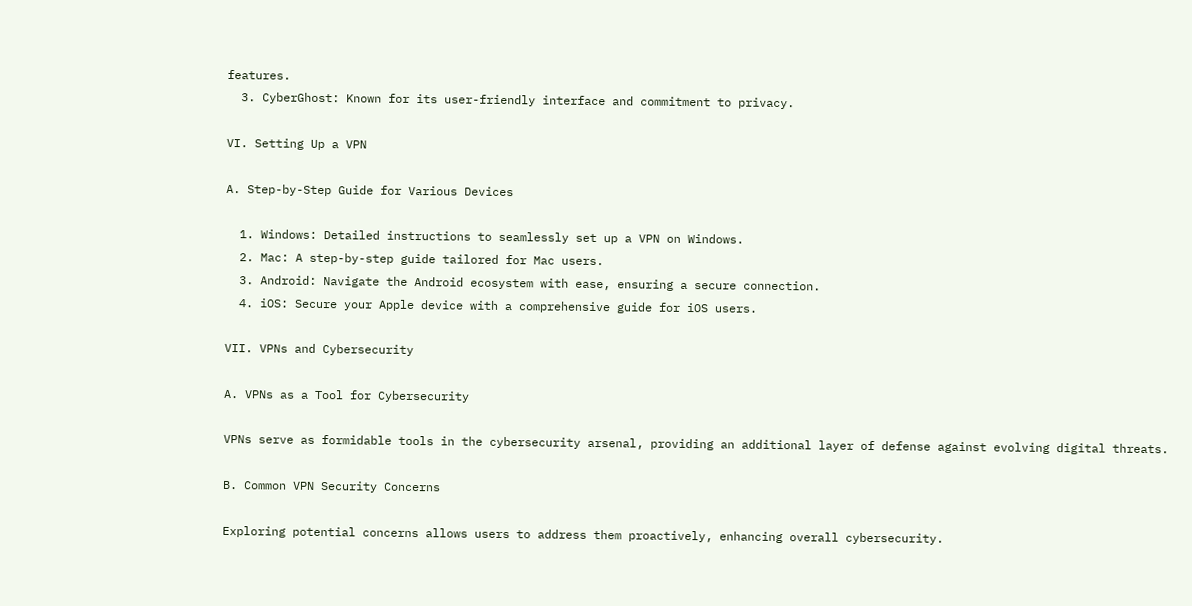features.
  3. CyberGhost: Known for its user-friendly interface and commitment to privacy.

VI. Setting Up a VPN

A. Step-by-Step Guide for Various Devices

  1. Windows: Detailed instructions to seamlessly set up a VPN on Windows.
  2. Mac: A step-by-step guide tailored for Mac users.
  3. Android: Navigate the Android ecosystem with ease, ensuring a secure connection.
  4. iOS: Secure your Apple device with a comprehensive guide for iOS users.

VII. VPNs and Cybersecurity

A. VPNs as a Tool for Cybersecurity

VPNs serve as formidable tools in the cybersecurity arsenal, providing an additional layer of defense against evolving digital threats.

B. Common VPN Security Concerns

Exploring potential concerns allows users to address them proactively, enhancing overall cybersecurity.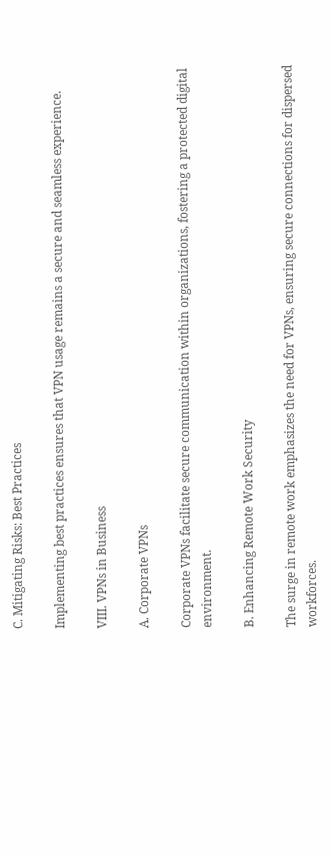C. Mitigating Risks: Best Practices

Implementing best practices ensures that VPN usage remains a secure and seamless experience.

VIII. VPNs in Business

A. Corporate VPNs

Corporate VPNs facilitate secure communication within organizations, fostering a protected digital environment.

B. Enhancing Remote Work Security

The surge in remote work emphasizes the need for VPNs, ensuring secure connections for dispersed workforces.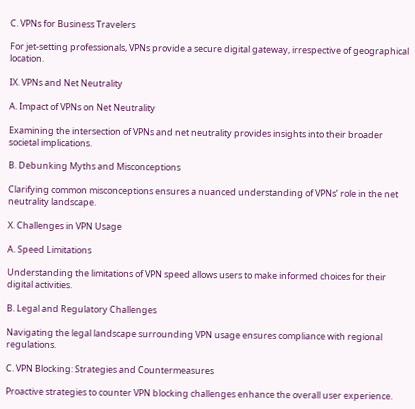C. VPNs for Business Travelers

For jet-setting professionals, VPNs provide a secure digital gateway, irrespective of geographical location.

IX. VPNs and Net Neutrality

A. Impact of VPNs on Net Neutrality

Examining the intersection of VPNs and net neutrality provides insights into their broader societal implications.

B. Debunking Myths and Misconceptions

Clarifying common misconceptions ensures a nuanced understanding of VPNs’ role in the net neutrality landscape.

X. Challenges in VPN Usage

A. Speed Limitations

Understanding the limitations of VPN speed allows users to make informed choices for their digital activities.

B. Legal and Regulatory Challenges

Navigating the legal landscape surrounding VPN usage ensures compliance with regional regulations.

C. VPN Blocking: Strategies and Countermeasures

Proactive strategies to counter VPN blocking challenges enhance the overall user experience.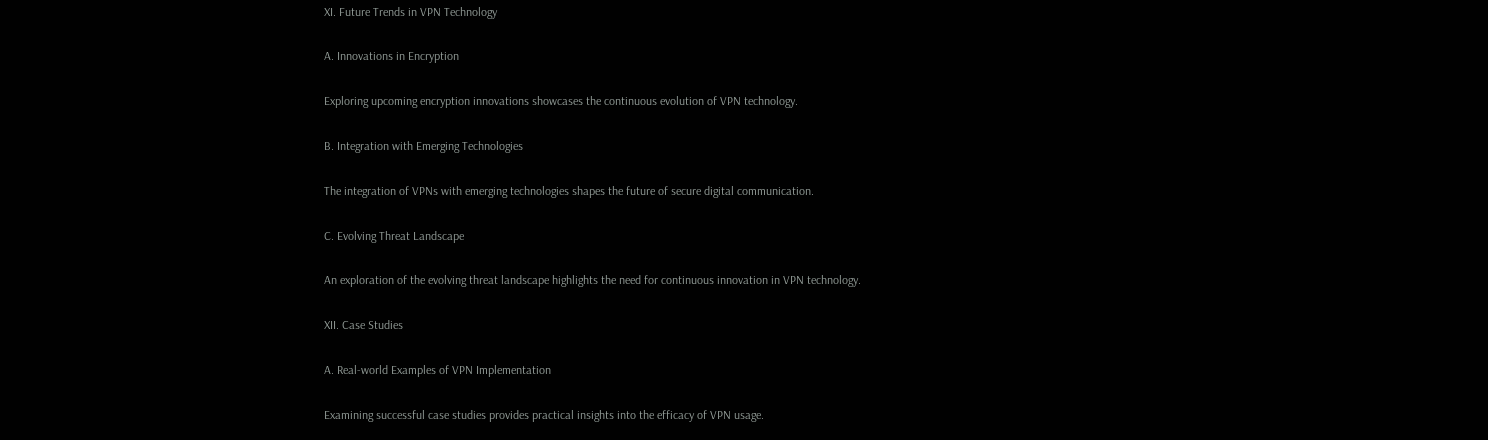XI. Future Trends in VPN Technology

A. Innovations in Encryption

Exploring upcoming encryption innovations showcases the continuous evolution of VPN technology.

B. Integration with Emerging Technologies

The integration of VPNs with emerging technologies shapes the future of secure digital communication.

C. Evolving Threat Landscape

An exploration of the evolving threat landscape highlights the need for continuous innovation in VPN technology.

XII. Case Studies

A. Real-world Examples of VPN Implementation

Examining successful case studies provides practical insights into the efficacy of VPN usage.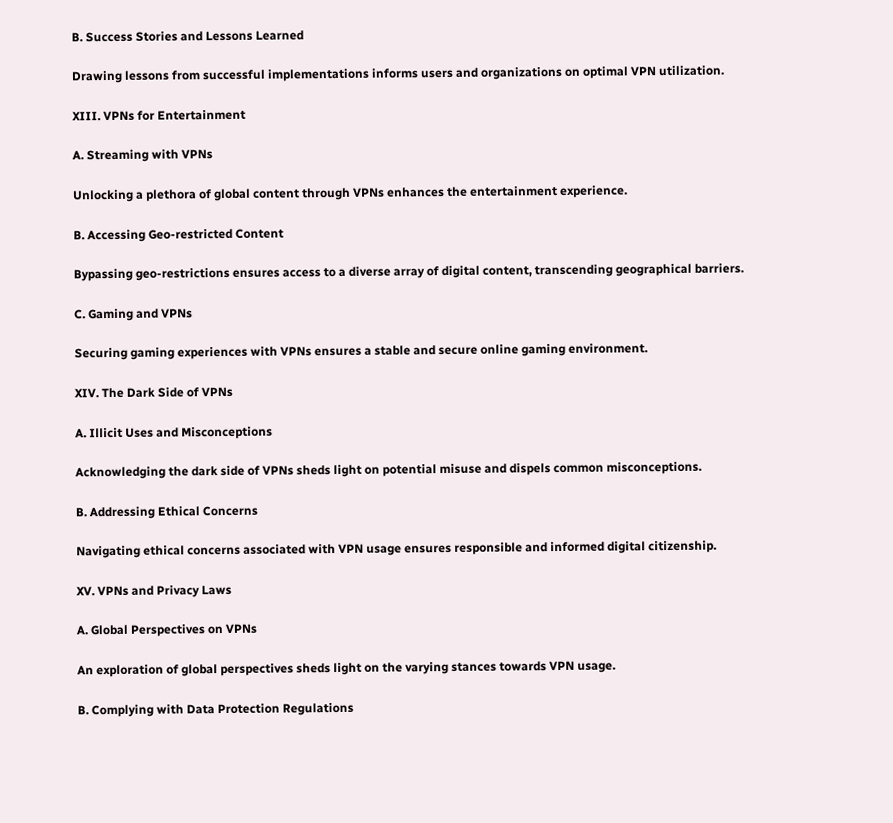B. Success Stories and Lessons Learned

Drawing lessons from successful implementations informs users and organizations on optimal VPN utilization.

XIII. VPNs for Entertainment

A. Streaming with VPNs

Unlocking a plethora of global content through VPNs enhances the entertainment experience.

B. Accessing Geo-restricted Content

Bypassing geo-restrictions ensures access to a diverse array of digital content, transcending geographical barriers.

C. Gaming and VPNs

Securing gaming experiences with VPNs ensures a stable and secure online gaming environment.

XIV. The Dark Side of VPNs

A. Illicit Uses and Misconceptions

Acknowledging the dark side of VPNs sheds light on potential misuse and dispels common misconceptions.

B. Addressing Ethical Concerns

Navigating ethical concerns associated with VPN usage ensures responsible and informed digital citizenship.

XV. VPNs and Privacy Laws

A. Global Perspectives on VPNs

An exploration of global perspectives sheds light on the varying stances towards VPN usage.

B. Complying with Data Protection Regulations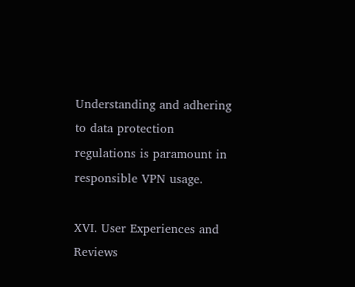Understanding and adhering to data protection regulations is paramount in responsible VPN usage.

XVI. User Experiences and Reviews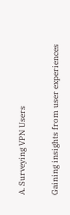A. Surveying VPN Users

Gaining insights from user experiences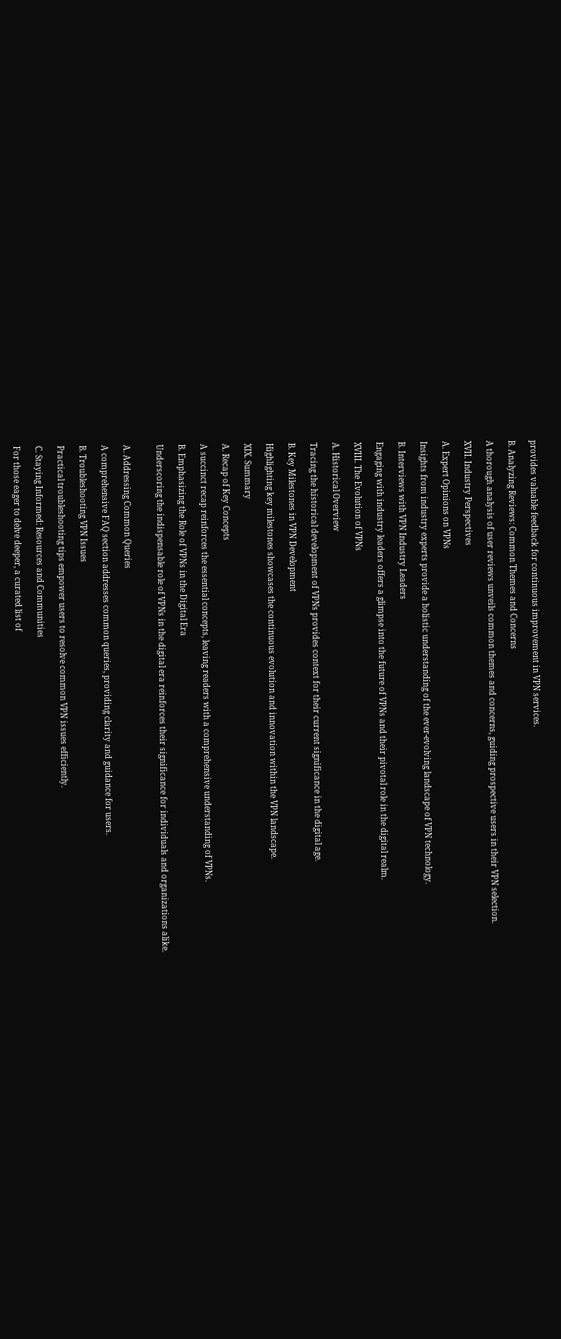provides valuable feedback for continuous improvement in VPN services.

B. Analyzing Reviews: Common Themes and Concerns

A thorough analysis of user reviews unveils common themes and concerns, guiding prospective users in their VPN selection.

XVII. Industry Perspectives

A. Expert Opinions on VPNs

Insights from industry experts provide a holistic understanding of the ever-evolving landscape of VPN technology.

B. Interviews with VPN Industry Leaders

Engaging with industry leaders offers a glimpse into the future of VPNs and their pivotal role in the digital realm.

XVIII. The Evolution of VPNs

A. Historical Overview

Tracing the historical development of VPNs provides context for their current significance in the digital age.

B. Key Milestones in VPN Development

Highlighting key milestones showcases the continuous evolution and innovation within the VPN landscape.

XIX. Summary

A. Recap of Key Concepts

A succinct recap reinforces the essential concepts, leaving readers with a comprehensive understanding of VPNs.

B. Emphasizing the Role of VPNs in the Digital Era

Underscoring the indispensable role of VPNs in the digital era reinforces their significance for individuals and organizations alike.


A. Addressing Common Queries

A comprehensive FAQ section addresses common queries, providing clarity and guidance for users.

B. Troubleshooting VPN Issues

Practical troubleshooting tips empower users to resolve common VPN issues efficiently.

C. Staying Informed: Resources and Communities

For those eager to delve deeper, a curated list of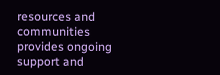resources and communities provides ongoing support and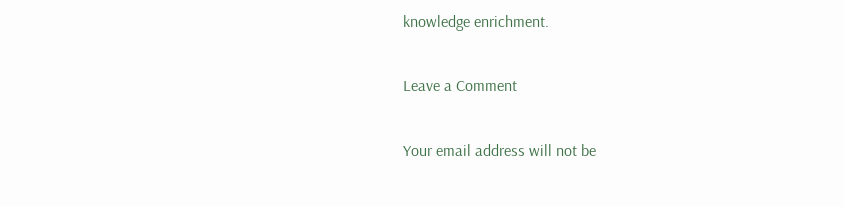knowledge enrichment.

Leave a Comment

Your email address will not be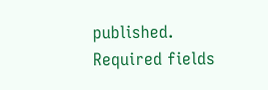published. Required fields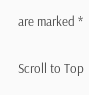are marked *

Scroll to Top